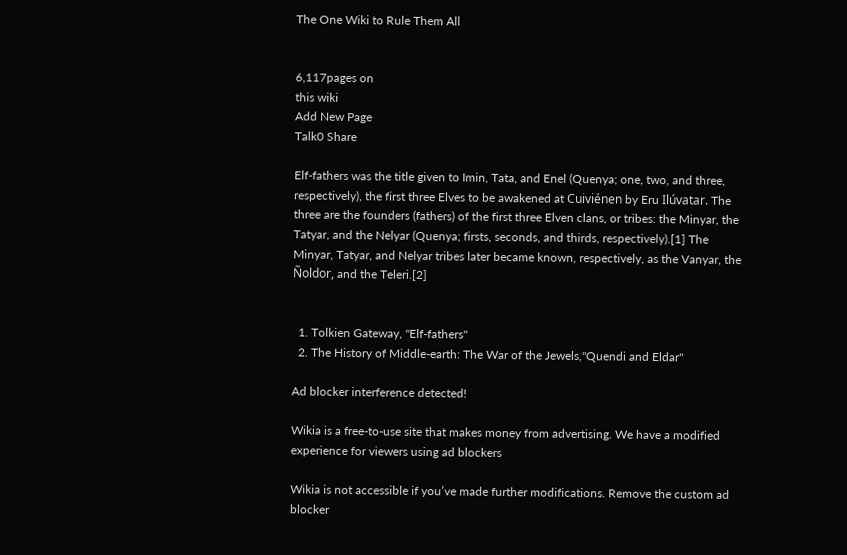The One Wiki to Rule Them All


6,117pages on
this wiki
Add New Page
Talk0 Share

Elf-fathers was the title given to Imin, Tata, and Enel (Quenya; one, two, and three, respectively), the first three Elves to be awakened at Cuiviénen by Eru Ilúvatar. The three are the founders (fathers) of the first three Elven clans, or tribes: the Minyar, the Tatyar, and the Nelyar (Quenya; firsts, seconds, and thirds, respectively).[1] The Minyar, Tatyar, and Nelyar tribes later became known, respectively, as the Vanyar, the Ñoldor, and the Teleri.[2]


  1. Tolkien Gateway, "Elf-fathers"
  2. The History of Middle-earth: The War of the Jewels,"Quendi and Eldar"

Ad blocker interference detected!

Wikia is a free-to-use site that makes money from advertising. We have a modified experience for viewers using ad blockers

Wikia is not accessible if you’ve made further modifications. Remove the custom ad blocker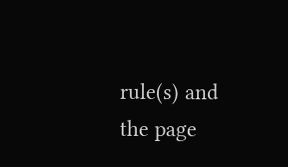rule(s) and the page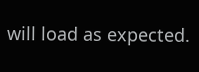will load as expected.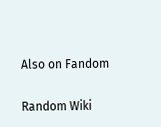Also on Fandom

Random Wiki